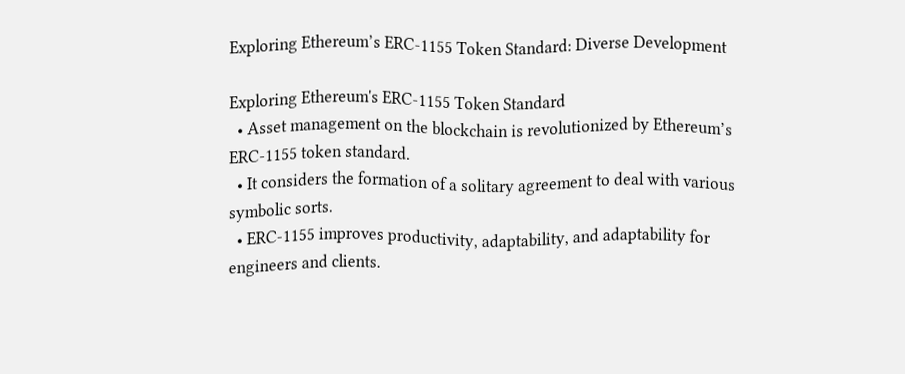Exploring Ethereum’s ERC-1155 Token Standard: Diverse Development

Exploring Ethereum's ERC-1155 Token Standard
  • Asset management on the blockchain is revolutionized by Ethereum’s ERC-1155 token standard.
  • It considers the formation of a solitary agreement to deal with various symbolic sorts.
  • ERC-1155 improves productivity, adaptability, and adaptability for engineers and clients.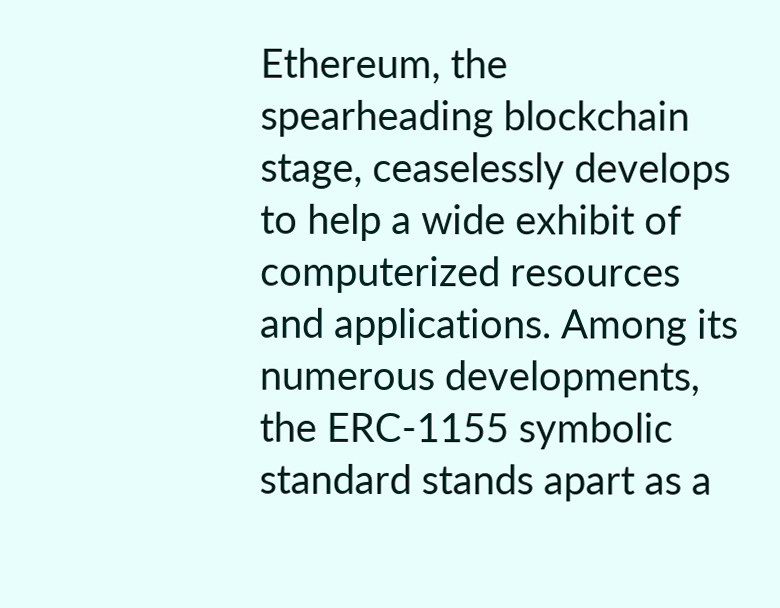Ethereum, the spearheading blockchain stage, ceaselessly develops to help a wide exhibit of computerized resources and applications. Among its numerous developments, the ERC-1155 symbolic standard stands apart as a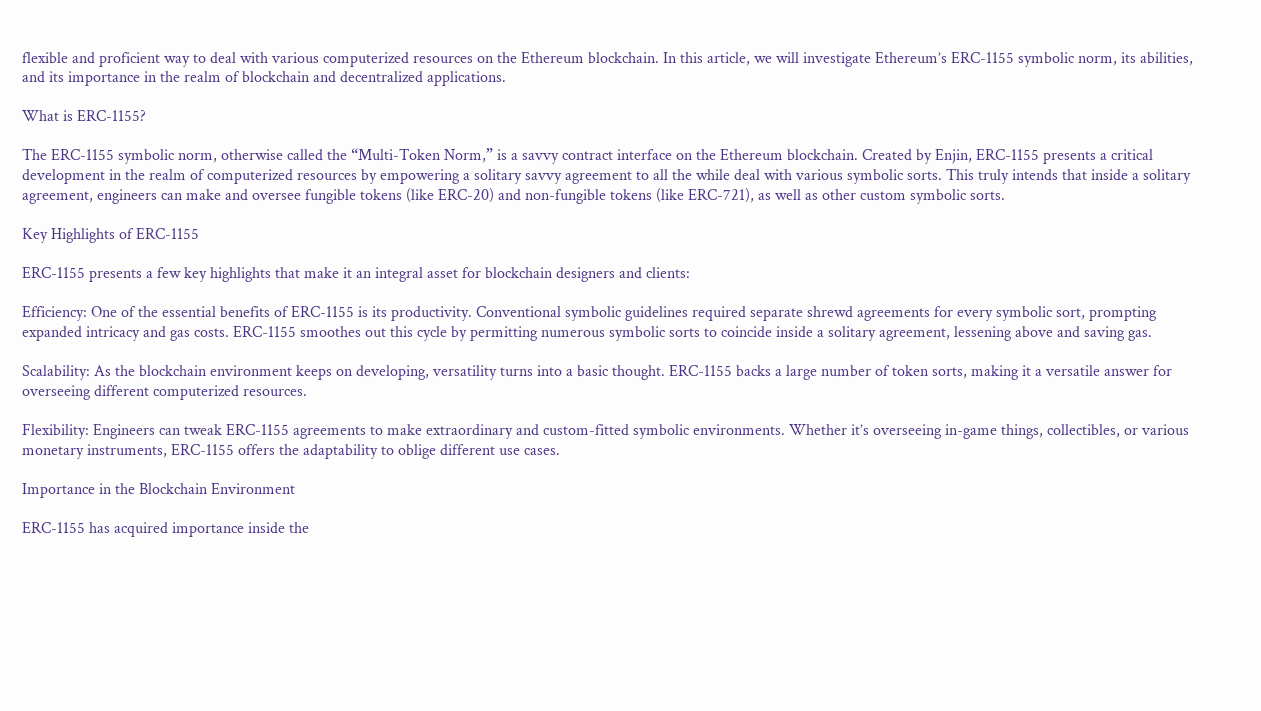flexible and proficient way to deal with various computerized resources on the Ethereum blockchain. In this article, we will investigate Ethereum’s ERC-1155 symbolic norm, its abilities, and its importance in the realm of blockchain and decentralized applications.

What is ERC-1155?

The ERC-1155 symbolic norm, otherwise called the “Multi-Token Norm,” is a savvy contract interface on the Ethereum blockchain. Created by Enjin, ERC-1155 presents a critical development in the realm of computerized resources by empowering a solitary savvy agreement to all the while deal with various symbolic sorts. This truly intends that inside a solitary agreement, engineers can make and oversee fungible tokens (like ERC-20) and non-fungible tokens (like ERC-721), as well as other custom symbolic sorts.

Key Highlights of ERC-1155

ERC-1155 presents a few key highlights that make it an integral asset for blockchain designers and clients:

Efficiency: One of the essential benefits of ERC-1155 is its productivity. Conventional symbolic guidelines required separate shrewd agreements for every symbolic sort, prompting expanded intricacy and gas costs. ERC-1155 smoothes out this cycle by permitting numerous symbolic sorts to coincide inside a solitary agreement, lessening above and saving gas.

Scalability: As the blockchain environment keeps on developing, versatility turns into a basic thought. ERC-1155 backs a large number of token sorts, making it a versatile answer for overseeing different computerized resources.

Flexibility: Engineers can tweak ERC-1155 agreements to make extraordinary and custom-fitted symbolic environments. Whether it’s overseeing in-game things, collectibles, or various monetary instruments, ERC-1155 offers the adaptability to oblige different use cases.

Importance in the Blockchain Environment

ERC-1155 has acquired importance inside the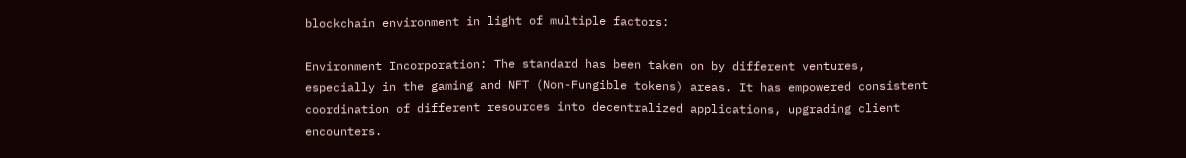blockchain environment in light of multiple factors:

Environment Incorporation: The standard has been taken on by different ventures, especially in the gaming and NFT (Non-Fungible tokens) areas. It has empowered consistent coordination of different resources into decentralized applications, upgrading client encounters.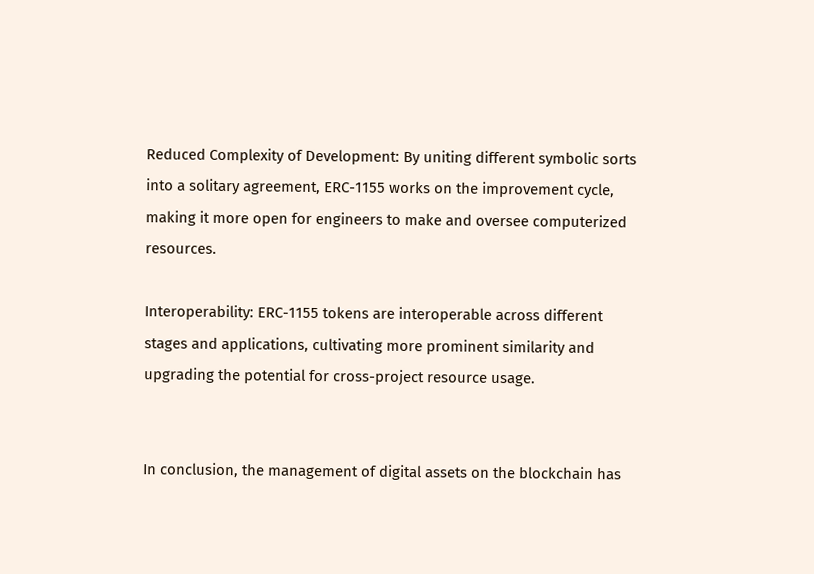Reduced Complexity of Development: By uniting different symbolic sorts into a solitary agreement, ERC-1155 works on the improvement cycle, making it more open for engineers to make and oversee computerized resources.

Interoperability: ERC-1155 tokens are interoperable across different stages and applications, cultivating more prominent similarity and upgrading the potential for cross-project resource usage.


In conclusion, the management of digital assets on the blockchain has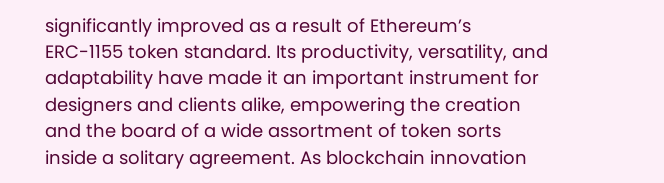significantly improved as a result of Ethereum’s ERC-1155 token standard. Its productivity, versatility, and adaptability have made it an important instrument for designers and clients alike, empowering the creation and the board of a wide assortment of token sorts inside a solitary agreement. As blockchain innovation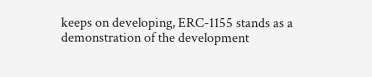keeps on developing, ERC-1155 stands as a demonstration of the development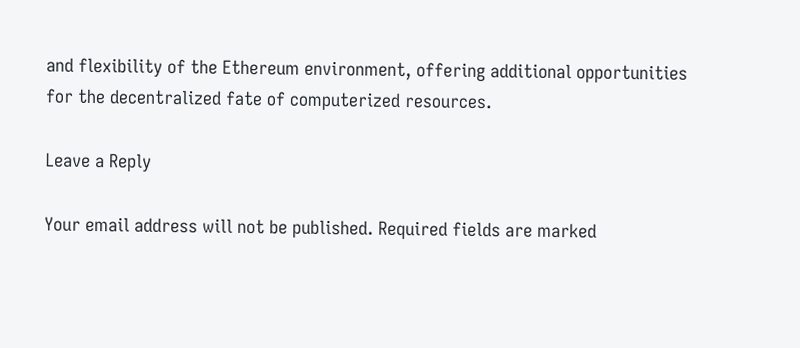and flexibility of the Ethereum environment, offering additional opportunities for the decentralized fate of computerized resources.

Leave a Reply

Your email address will not be published. Required fields are marked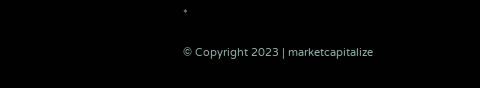*

© Copyright 2023 | marketcapitalize